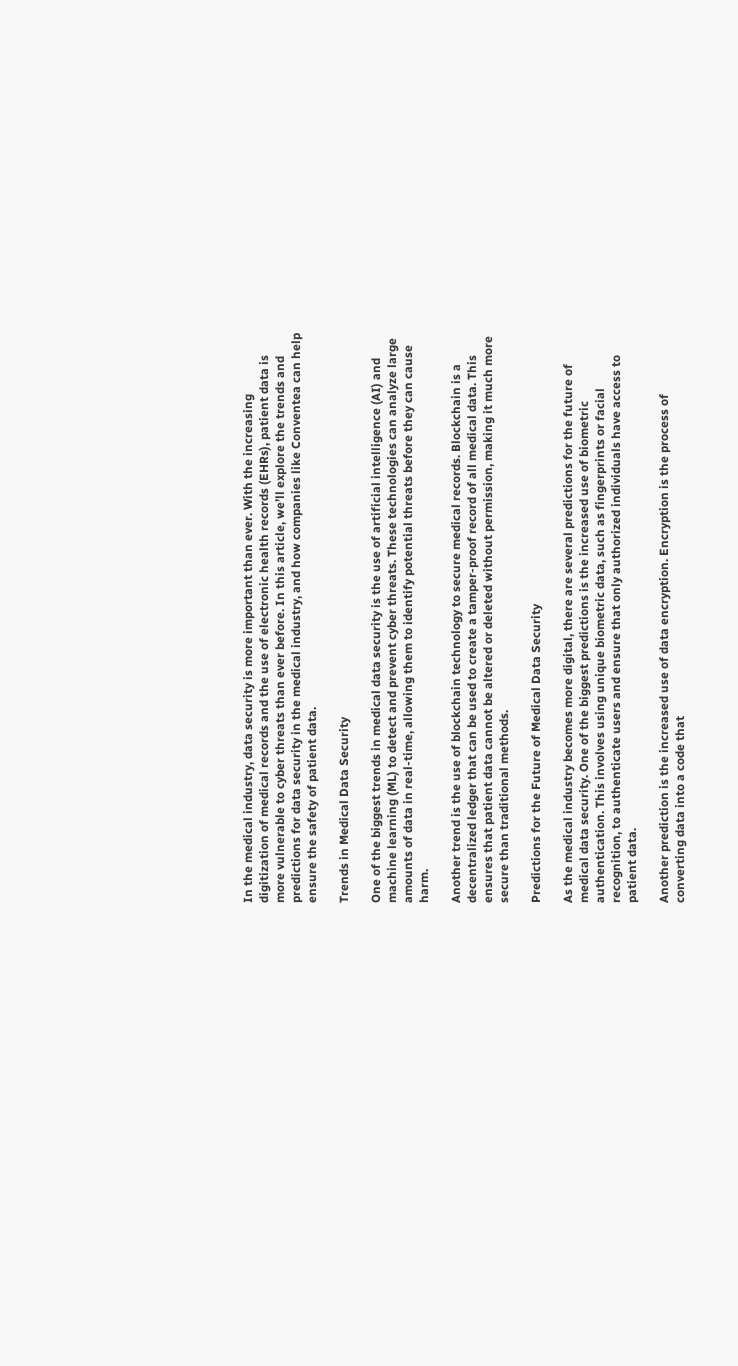In the medical industry, data security is more important than ever. With the increasing digitization of medical records and the use of electronic health records (EHRs), patient data is more vulnerable to cyber threats than ever before. In this article, we’ll explore the trends and predictions for data security in the medical industry, and how companies like Conventea can help ensure the safety of patient data.

Trends in Medical Data Security

One of the biggest trends in medical data security is the use of artificial intelligence (AI) and machine learning (ML) to detect and prevent cyber threats. These technologies can analyze large amounts of data in real-time, allowing them to identify potential threats before they can cause harm.

Another trend is the use of blockchain technology to secure medical records. Blockchain is a decentralized ledger that can be used to create a tamper-proof record of all medical data. This ensures that patient data cannot be altered or deleted without permission, making it much more secure than traditional methods.

Predictions for the Future of Medical Data Security

As the medical industry becomes more digital, there are several predictions for the future of medical data security. One of the biggest predictions is the increased use of biometric authentication. This involves using unique biometric data, such as fingerprints or facial recognition, to authenticate users and ensure that only authorized individuals have access to patient data.

Another prediction is the increased use of data encryption. Encryption is the process of converting data into a code that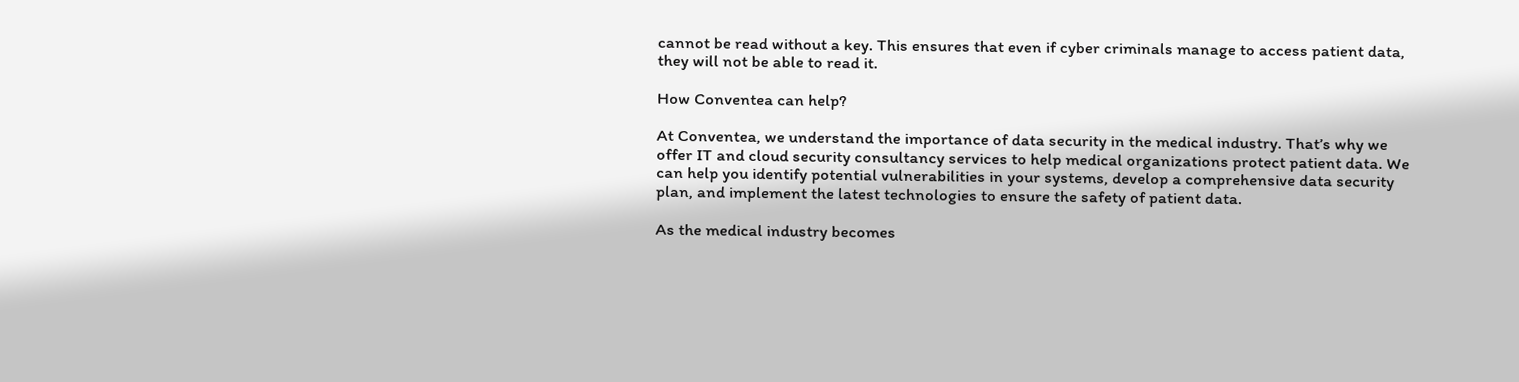cannot be read without a key. This ensures that even if cyber criminals manage to access patient data, they will not be able to read it.

How Conventea can help?

At Conventea, we understand the importance of data security in the medical industry. That’s why we offer IT and cloud security consultancy services to help medical organizations protect patient data. We can help you identify potential vulnerabilities in your systems, develop a comprehensive data security plan, and implement the latest technologies to ensure the safety of patient data.

As the medical industry becomes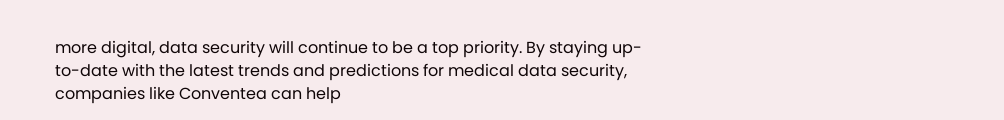more digital, data security will continue to be a top priority. By staying up-to-date with the latest trends and predictions for medical data security, companies like Conventea can help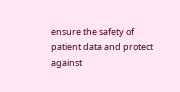ensure the safety of patient data and protect against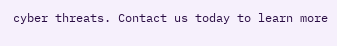cyber threats. Contact us today to learn more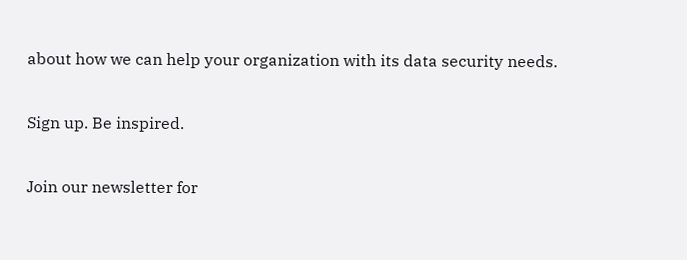about how we can help your organization with its data security needs.

Sign up. Be inspired.

Join our newsletter for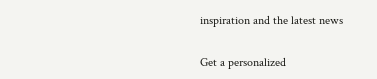inspiration and the latest news

Get a personalized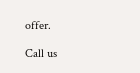offer.

Call us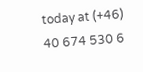today at (+46) 40 674 530 6